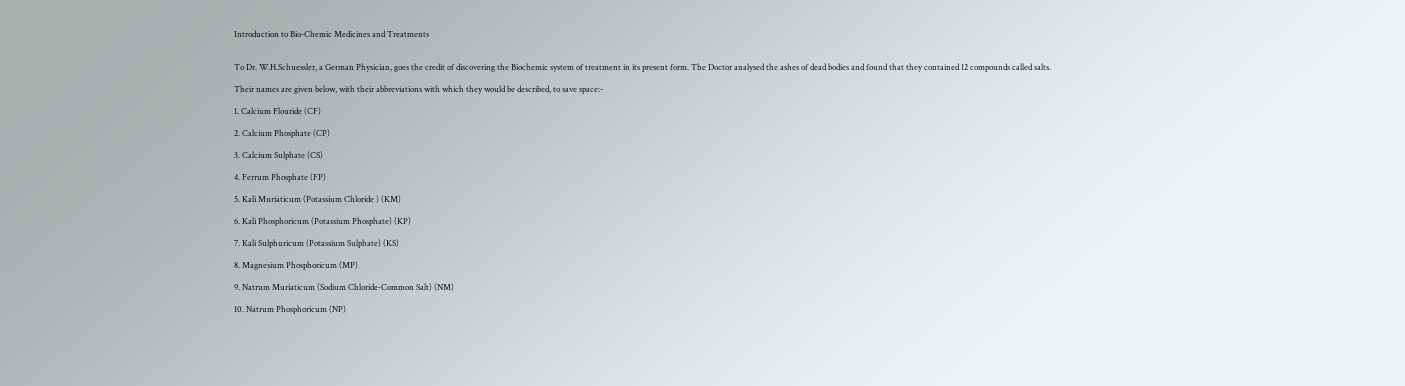Introduction to Bio-Chemic Medicines and Treatments


To Dr. W.H.Schuessler, a German Physician, goes the credit of discovering the Biochemic system of treatment in its present form. The Doctor analysed the ashes of dead bodies and found that they contained 12 compounds called salts.

Their names are given below, with their abbreviations with which they would be described, to save space:-

1. Calcium Flouride (CF)

2. Calcium Phosphate (CP)

3. Calcium Sulphate (CS)

4. Ferrum Phosphate (FP)

5. Kali Muriaticum (Potassium Chloride ) (KM)

6. Kali Phosphoricum (Potassium Phosphate) (KP)

7. Kali Sulphuricum (Potassium Sulphate) (KS)

8. Magnesium Phosphoricum (MP)

9. Natrum Muriaticum (Sodium Chloride-Common Salt) (NM)

10. Natrum Phosphoricum (NP)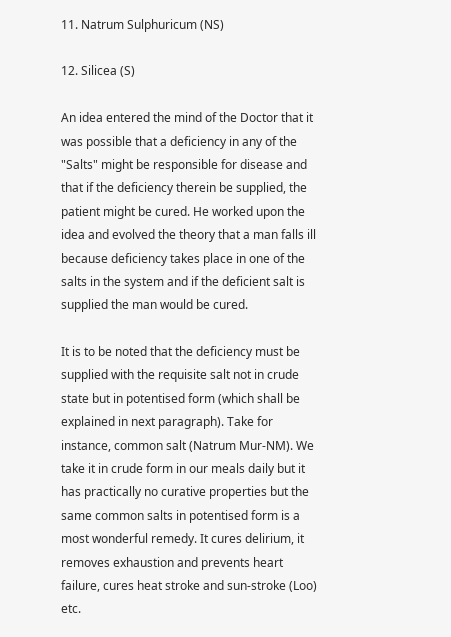11. Natrum Sulphuricum (NS)

12. Silicea (S)

An idea entered the mind of the Doctor that it was possible that a deficiency in any of the "Salts" might be responsible for disease and that if the deficiency therein be supplied, the patient might be cured. He worked upon the idea and evolved the theory that a man falls ill because deficiency takes place in one of the salts in the system and if the deficient salt is supplied the man would be cured.

It is to be noted that the deficiency must be supplied with the requisite salt not in crude state but in potentised form (which shall be explained in next paragraph). Take for instance, common salt (Natrum Mur-NM). We take it in crude form in our meals daily but it has practically no curative properties but the same common salts in potentised form is a most wonderful remedy. It cures delirium, it removes exhaustion and prevents heart failure, cures heat stroke and sun-stroke (Loo) etc.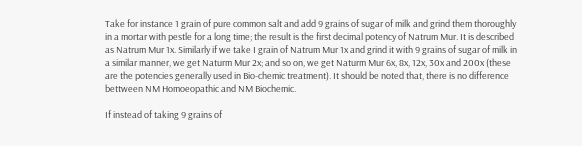Take for instance 1 grain of pure common salt and add 9 grains of sugar of milk and grind them thoroughly in a mortar with pestle for a long time; the result is the first decimal potency of Natrum Mur. It is described as Natrum Mur 1x. Similarly if we take I grain of Natrum Mur 1x and grind it with 9 grains of sugar of milk in a similar manner, we get Naturm Mur 2x; and so on, we get Naturm Mur 6x, 8x, 12x, 30x and 200x (these are the potencies generally used in Bio-chemic treatment). It should be noted that, there is no difference bettween NM Homoeopathic and NM Biochemic.

If instead of taking 9 grains of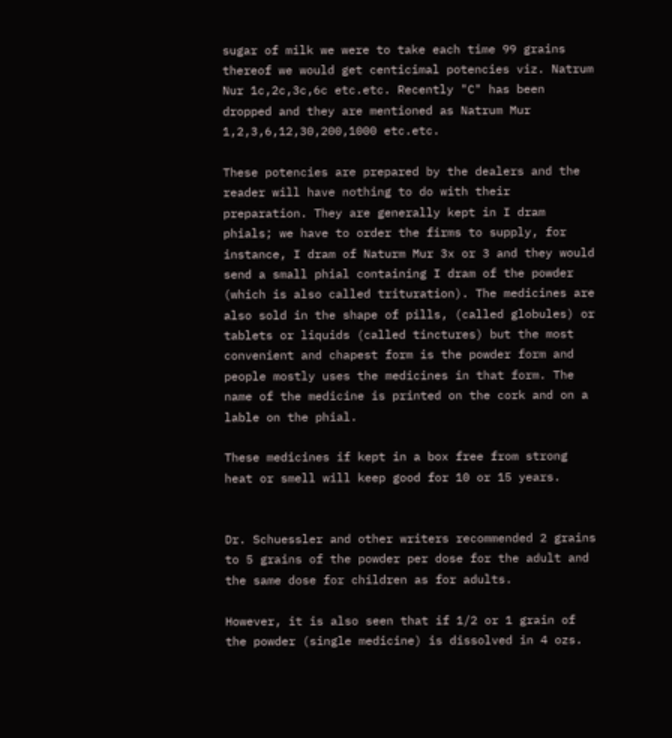sugar of milk we were to take each time 99 grains thereof we would get centicimal potencies viz. Natrum Nur 1c,2c,3c,6c etc.etc. Recently "C" has been dropped and they are mentioned as Natrum Mur 1,2,3,6,12,30,200,1000 etc.etc.

These potencies are prepared by the dealers and the reader will have nothing to do with their preparation. They are generally kept in I dram phials; we have to order the firms to supply, for instance, I dram of Naturm Mur 3x or 3 and they would send a small phial containing I dram of the powder (which is also called trituration). The medicines are also sold in the shape of pills, (called globules) or tablets or liquids (called tinctures) but the most convenient and chapest form is the powder form and people mostly uses the medicines in that form. The name of the medicine is printed on the cork and on a lable on the phial.

These medicines if kept in a box free from strong heat or smell will keep good for 10 or 15 years.


Dr. Schuessler and other writers recommended 2 grains to 5 grains of the powder per dose for the adult and the same dose for children as for adults.

However, it is also seen that if 1/2 or 1 grain of the powder (single medicine) is dissolved in 4 ozs.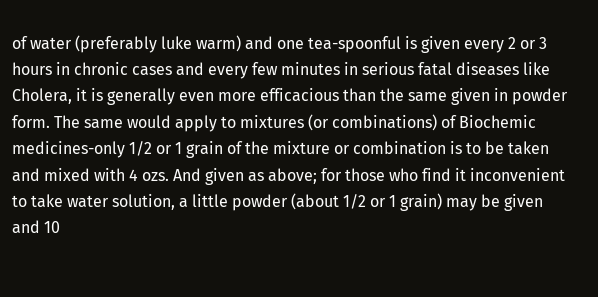of water (preferably luke warm) and one tea-spoonful is given every 2 or 3 hours in chronic cases and every few minutes in serious fatal diseases like Cholera, it is generally even more efficacious than the same given in powder form. The same would apply to mixtures (or combinations) of Biochemic medicines-only 1/2 or 1 grain of the mixture or combination is to be taken and mixed with 4 ozs. And given as above; for those who find it inconvenient to take water solution, a little powder (about 1/2 or 1 grain) may be given and 10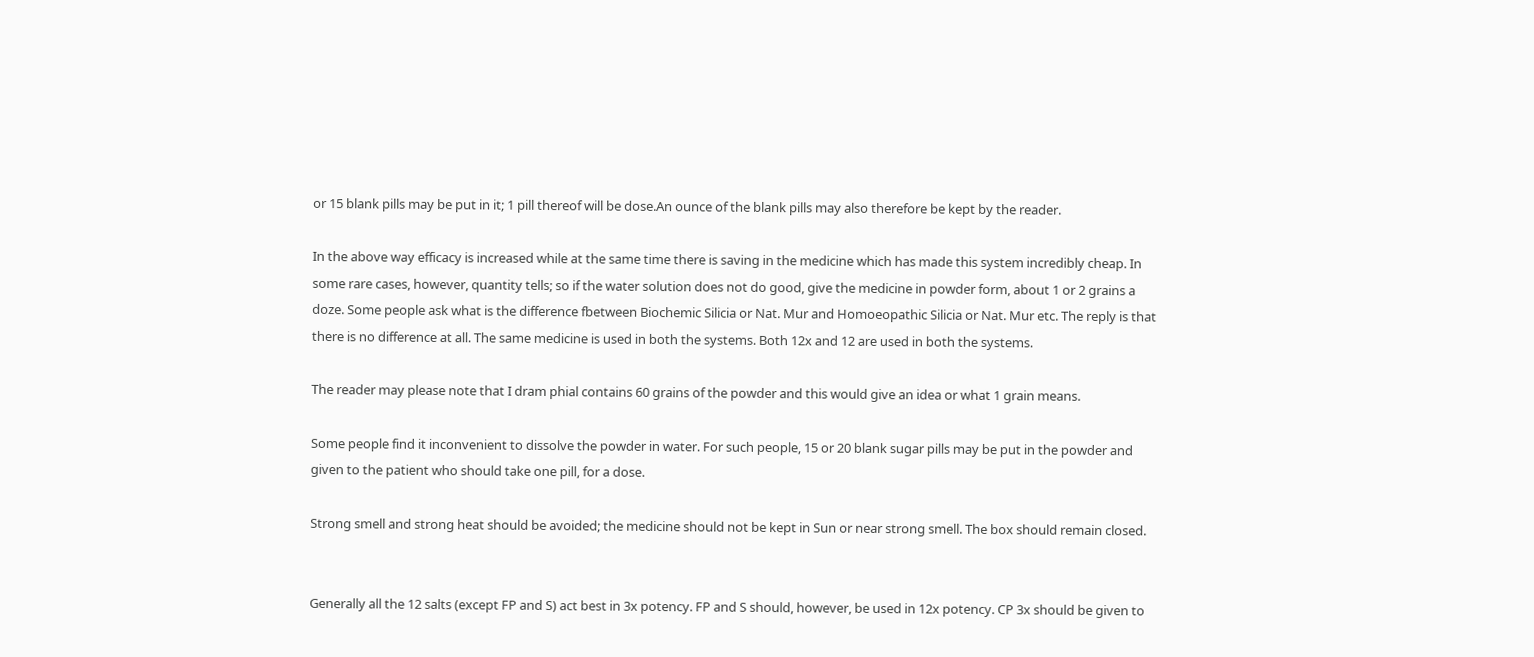or 15 blank pills may be put in it; 1 pill thereof will be dose.An ounce of the blank pills may also therefore be kept by the reader.

In the above way efficacy is increased while at the same time there is saving in the medicine which has made this system incredibly cheap. In some rare cases, however, quantity tells; so if the water solution does not do good, give the medicine in powder form, about 1 or 2 grains a doze. Some people ask what is the difference fbetween Biochemic Silicia or Nat. Mur and Homoeopathic Silicia or Nat. Mur etc. The reply is that there is no difference at all. The same medicine is used in both the systems. Both 12x and 12 are used in both the systems.

The reader may please note that I dram phial contains 60 grains of the powder and this would give an idea or what 1 grain means.

Some people find it inconvenient to dissolve the powder in water. For such people, 15 or 20 blank sugar pills may be put in the powder and given to the patient who should take one pill, for a dose.

Strong smell and strong heat should be avoided; the medicine should not be kept in Sun or near strong smell. The box should remain closed.


Generally all the 12 salts (except FP and S) act best in 3x potency. FP and S should, however, be used in 12x potency. CP 3x should be given to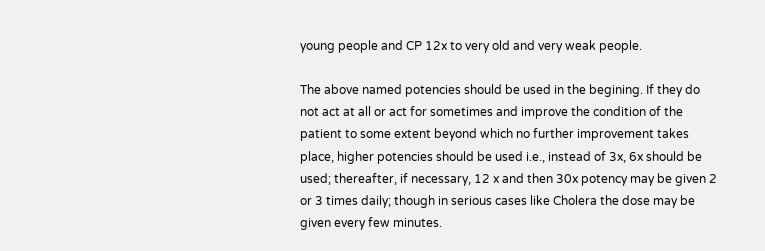young people and CP 12x to very old and very weak people.

The above named potencies should be used in the begining. If they do not act at all or act for sometimes and improve the condition of the patient to some extent beyond which no further improvement takes place, higher potencies should be used i.e., instead of 3x, 6x should be used; thereafter, if necessary, 12 x and then 30x potency may be given 2 or 3 times daily; though in serious cases like Cholera the dose may be given every few minutes.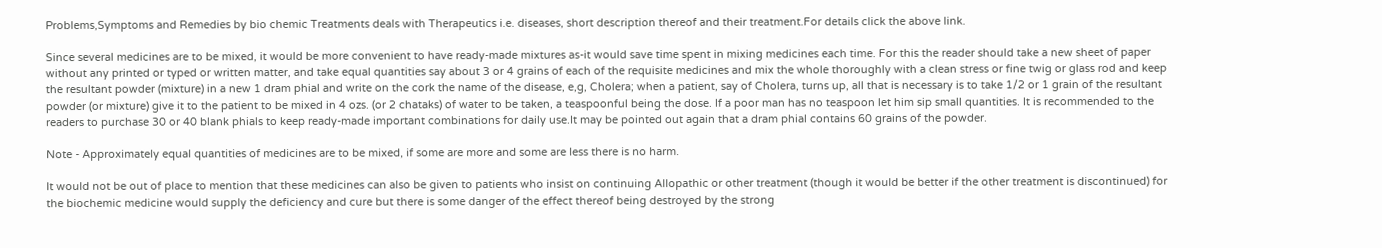Problems,Symptoms and Remedies by bio chemic Treatments deals with Therapeutics i.e. diseases, short description thereof and their treatment.For details click the above link.

Since several medicines are to be mixed, it would be more convenient to have ready-made mixtures as-it would save time spent in mixing medicines each time. For this the reader should take a new sheet of paper without any printed or typed or written matter, and take equal quantities say about 3 or 4 grains of each of the requisite medicines and mix the whole thoroughly with a clean stress or fine twig or glass rod and keep the resultant powder (mixture) in a new 1 dram phial and write on the cork the name of the disease, e,g, Cholera; when a patient, say of Cholera, turns up, all that is necessary is to take 1/2 or 1 grain of the resultant powder (or mixture) give it to the patient to be mixed in 4 ozs. (or 2 chataks) of water to be taken, a teaspoonful being the dose. If a poor man has no teaspoon let him sip small quantities. It is recommended to the readers to purchase 30 or 40 blank phials to keep ready-made important combinations for daily use.It may be pointed out again that a dram phial contains 60 grains of the powder.

Note - Approximately equal quantities of medicines are to be mixed, if some are more and some are less there is no harm.

It would not be out of place to mention that these medicines can also be given to patients who insist on continuing Allopathic or other treatment (though it would be better if the other treatment is discontinued) for the biochemic medicine would supply the deficiency and cure but there is some danger of the effect thereof being destroyed by the strong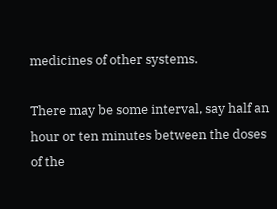medicines of other systems.

There may be some interval, say half an hour or ten minutes between the doses of the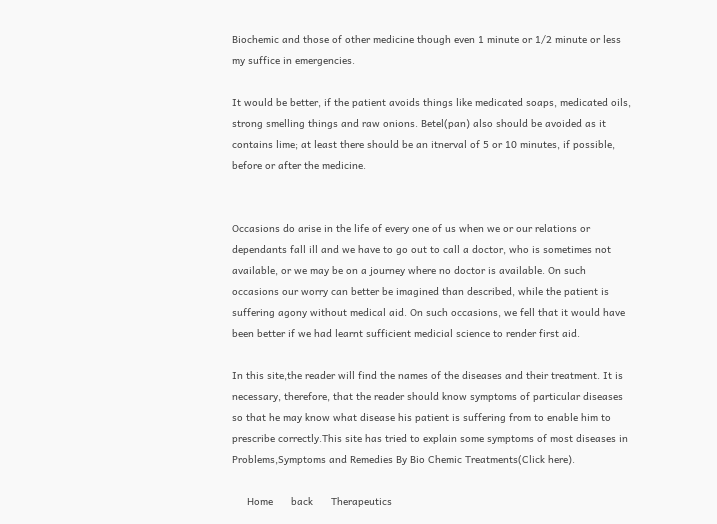Biochemic and those of other medicine though even 1 minute or 1/2 minute or less my suffice in emergencies.

It would be better, if the patient avoids things like medicated soaps, medicated oils, strong smelling things and raw onions. Betel(pan) also should be avoided as it contains lime; at least there should be an itnerval of 5 or 10 minutes, if possible, before or after the medicine.


Occasions do arise in the life of every one of us when we or our relations or dependants fall ill and we have to go out to call a doctor, who is sometimes not available, or we may be on a journey where no doctor is available. On such occasions our worry can better be imagined than described, while the patient is suffering agony without medical aid. On such occasions, we fell that it would have been better if we had learnt sufficient medicial science to render first aid.

In this site,the reader will find the names of the diseases and their treatment. It is necessary, therefore, that the reader should know symptoms of particular diseases so that he may know what disease his patient is suffering from to enable him to prescribe correctly.This site has tried to explain some symptoms of most diseases in Problems,Symptoms and Remedies By Bio Chemic Treatments(Click here).

     Home      back      Therapeutics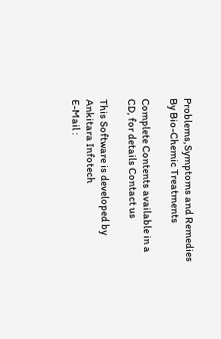Problems,Symptoms and Remedies By Bio-Chemic Treatments

Complete Contents available in a CD, for details Contact us

This Software is developed by
Ankitara Infotech
E-Mail :